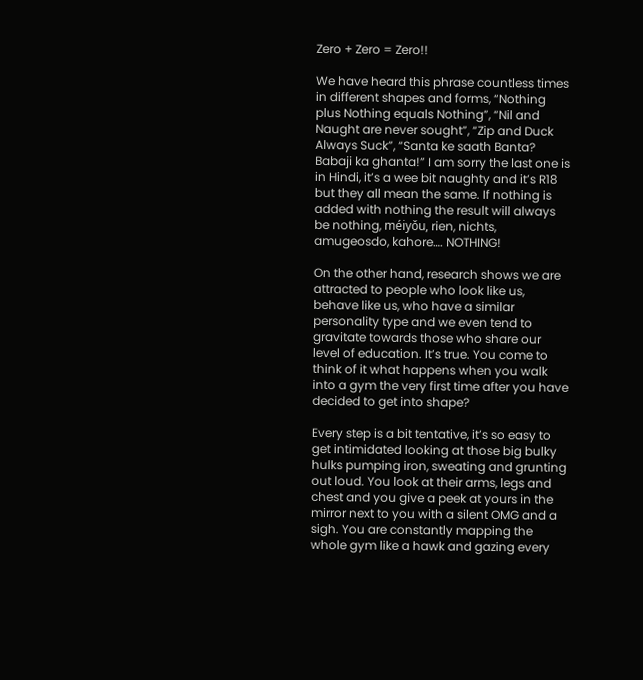Zero + Zero = Zero!!

We have heard this phrase countless times in different shapes and forms, “Nothing plus Nothing equals Nothing”, “Nil and Naught are never sought”, “Zip and Duck Always Suck”, “Santa ke saath Banta? Babaji ka ghanta!” I am sorry the last one is in Hindi, it’s a wee bit naughty and it’s R18 but they all mean the same. If nothing is added with nothing the result will always be nothing, méiyǒu, rien, nichts, amugeosdo, kahore…. NOTHING!

On the other hand, research shows we are attracted to people who look like us, behave like us, who have a similar personality type and we even tend to gravitate towards those who share our level of education. It’s true. You come to think of it what happens when you walk into a gym the very first time after you have decided to get into shape?

Every step is a bit tentative, it’s so easy to get intimidated looking at those big bulky hulks pumping iron, sweating and grunting out loud. You look at their arms, legs and chest and you give a peek at yours in the mirror next to you with a silent OMG and a sigh. You are constantly mapping the whole gym like a hawk and gazing every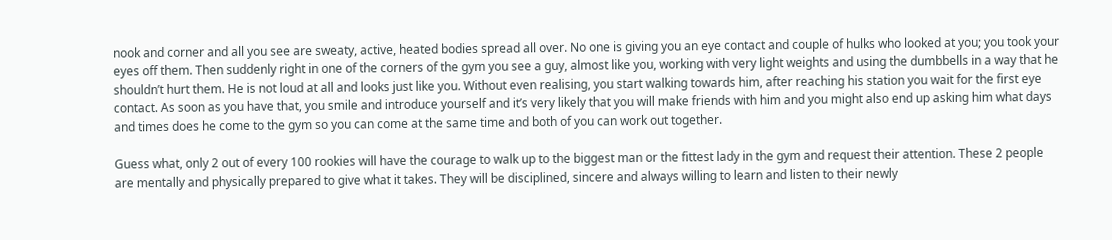nook and corner and all you see are sweaty, active, heated bodies spread all over. No one is giving you an eye contact and couple of hulks who looked at you; you took your eyes off them. Then suddenly right in one of the corners of the gym you see a guy, almost like you, working with very light weights and using the dumbbells in a way that he shouldn’t hurt them. He is not loud at all and looks just like you. Without even realising, you start walking towards him, after reaching his station you wait for the first eye contact. As soon as you have that, you smile and introduce yourself and it’s very likely that you will make friends with him and you might also end up asking him what days and times does he come to the gym so you can come at the same time and both of you can work out together.

Guess what, only 2 out of every 100 rookies will have the courage to walk up to the biggest man or the fittest lady in the gym and request their attention. These 2 people are mentally and physically prepared to give what it takes. They will be disciplined, sincere and always willing to learn and listen to their newly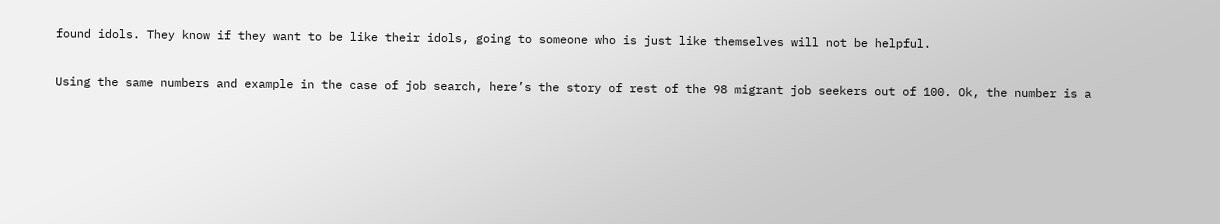found idols. They know if they want to be like their idols, going to someone who is just like themselves will not be helpful.

Using the same numbers and example in the case of job search, here’s the story of rest of the 98 migrant job seekers out of 100. Ok, the number is a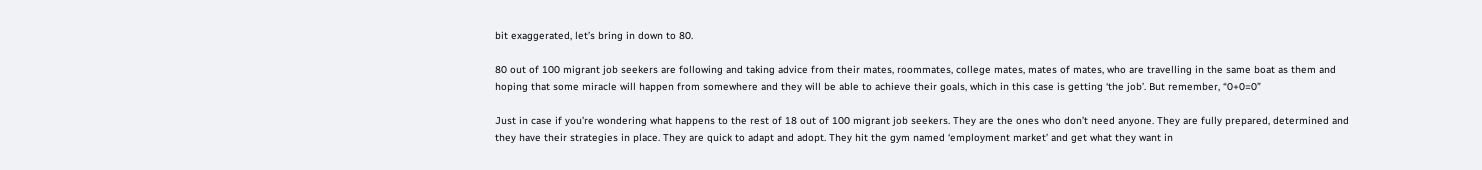bit exaggerated, let’s bring in down to 80.

80 out of 100 migrant job seekers are following and taking advice from their mates, roommates, college mates, mates of mates, who are travelling in the same boat as them and hoping that some miracle will happen from somewhere and they will be able to achieve their goals, which in this case is getting ‘the job’. But remember, “0+0=0”

Just in case if you’re wondering what happens to the rest of 18 out of 100 migrant job seekers. They are the ones who don’t need anyone. They are fully prepared, determined and they have their strategies in place. They are quick to adapt and adopt. They hit the gym named ‘employment market’ and get what they want in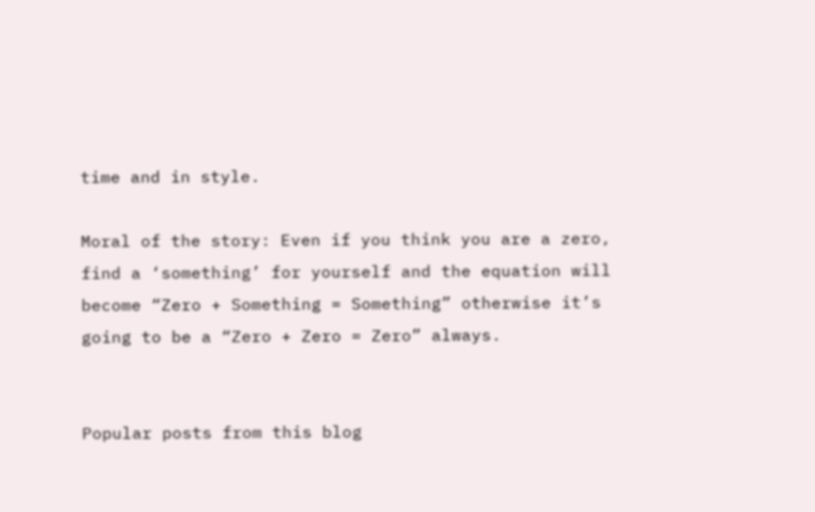time and in style.

Moral of the story: Even if you think you are a zero, find a ‘something’ for yourself and the equation will become “Zero + Something = Something” otherwise it’s going to be a “Zero + Zero = Zero” always.


Popular posts from this blog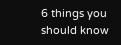6 things you should know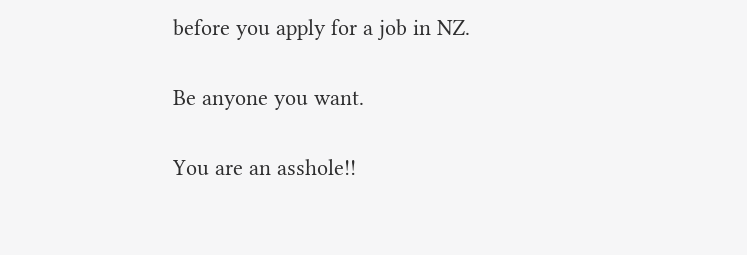before you apply for a job in NZ.

Be anyone you want.

You are an asshole!!